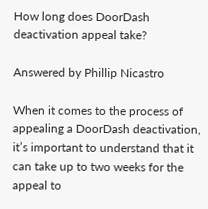How long does DoorDash deactivation appeal take?

Answered by Phillip Nicastro

When it comes to the process of appealing a DoorDash deactivation, it’s important to understand that it can take up to two weeks for the appeal to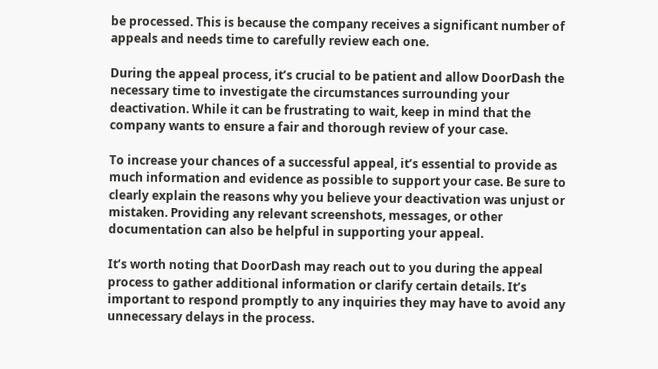be processed. This is because the company receives a significant number of appeals and needs time to carefully review each one.

During the appeal process, it’s crucial to be patient and allow DoorDash the necessary time to investigate the circumstances surrounding your deactivation. While it can be frustrating to wait, keep in mind that the company wants to ensure a fair and thorough review of your case.

To increase your chances of a successful appeal, it’s essential to provide as much information and evidence as possible to support your case. Be sure to clearly explain the reasons why you believe your deactivation was unjust or mistaken. Providing any relevant screenshots, messages, or other documentation can also be helpful in supporting your appeal.

It’s worth noting that DoorDash may reach out to you during the appeal process to gather additional information or clarify certain details. It’s important to respond promptly to any inquiries they may have to avoid any unnecessary delays in the process.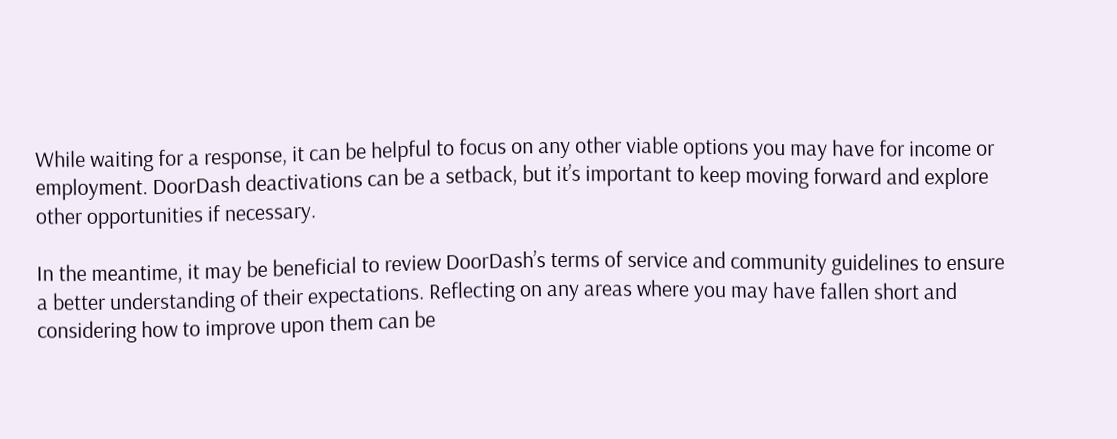While waiting for a response, it can be helpful to focus on any other viable options you may have for income or employment. DoorDash deactivations can be a setback, but it’s important to keep moving forward and explore other opportunities if necessary.

In the meantime, it may be beneficial to review DoorDash’s terms of service and community guidelines to ensure a better understanding of their expectations. Reflecting on any areas where you may have fallen short and considering how to improve upon them can be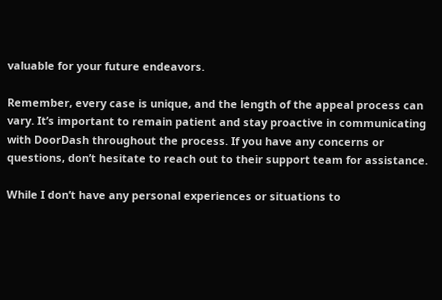valuable for your future endeavors.

Remember, every case is unique, and the length of the appeal process can vary. It’s important to remain patient and stay proactive in communicating with DoorDash throughout the process. If you have any concerns or questions, don’t hesitate to reach out to their support team for assistance.

While I don’t have any personal experiences or situations to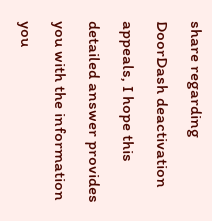share regarding DoorDash deactivation appeals, I hope this detailed answer provides you with the information you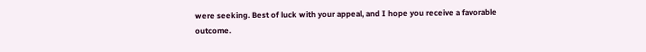were seeking. Best of luck with your appeal, and I hope you receive a favorable outcome.